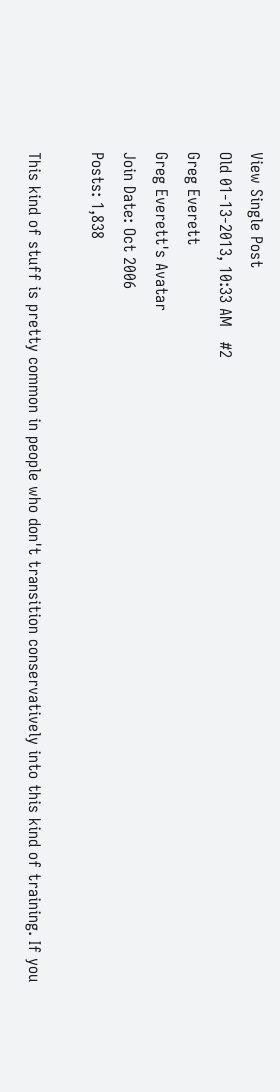View Single Post
Old 01-13-2013, 10:33 AM   #2
Greg Everett
Greg Everett's Avatar
Join Date: Oct 2006
Posts: 1,838

This kind of stuff is pretty common in people who don't transition conservatively into this kind of training. If you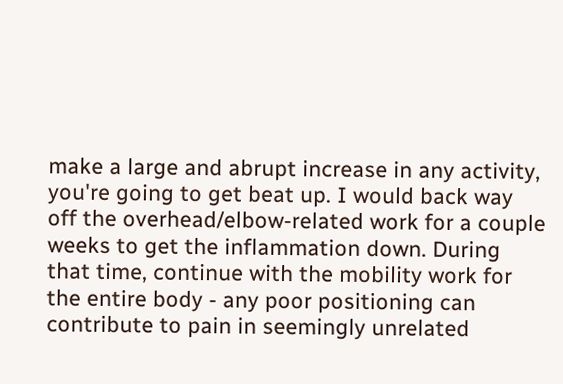make a large and abrupt increase in any activity, you're going to get beat up. I would back way off the overhead/elbow-related work for a couple weeks to get the inflammation down. During that time, continue with the mobility work for the entire body - any poor positioning can contribute to pain in seemingly unrelated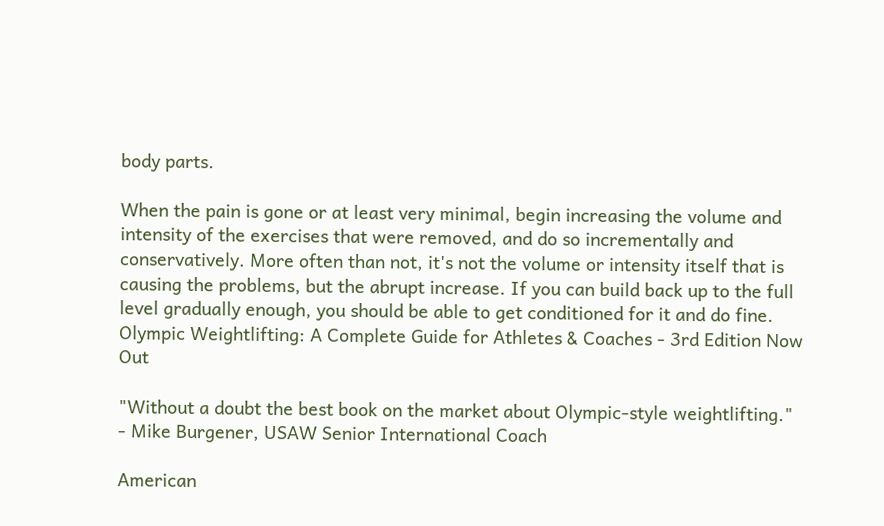body parts.

When the pain is gone or at least very minimal, begin increasing the volume and intensity of the exercises that were removed, and do so incrementally and conservatively. More often than not, it's not the volume or intensity itself that is causing the problems, but the abrupt increase. If you can build back up to the full level gradually enough, you should be able to get conditioned for it and do fine.
Olympic Weightlifting: A Complete Guide for Athletes & Coaches - 3rd Edition Now Out

"Without a doubt the best book on the market about Olympic-style weightlifting." - Mike Burgener, USAW Senior International Coach

American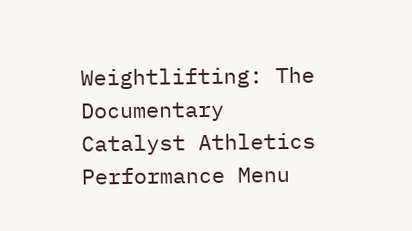Weightlifting: The Documentary
Catalyst Athletics
Performance Menu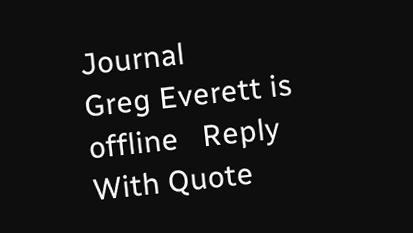Journal
Greg Everett is offline   Reply With Quote